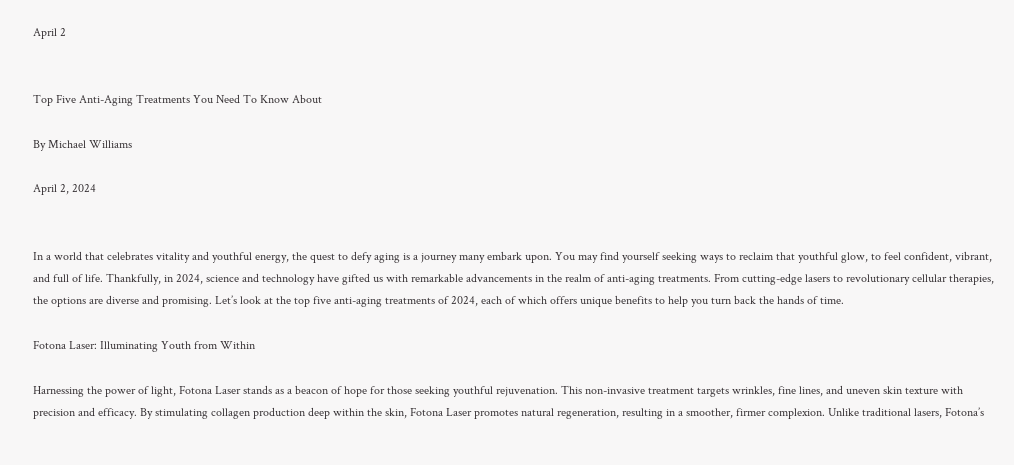April 2


Top Five Anti-Aging Treatments You Need To Know About

By Michael Williams

April 2, 2024


In a world that celebrates vitality and youthful energy, the quest to defy aging is a journey many embark upon. You may find yourself seeking ways to reclaim that youthful glow, to feel confident, vibrant, and full of life. Thankfully, in 2024, science and technology have gifted us with remarkable advancements in the realm of anti-aging treatments. From cutting-edge lasers to revolutionary cellular therapies, the options are diverse and promising. Let’s look at the top five anti-aging treatments of 2024, each of which offers unique benefits to help you turn back the hands of time.

Fotona Laser: Illuminating Youth from Within

Harnessing the power of light, Fotona Laser stands as a beacon of hope for those seeking youthful rejuvenation. This non-invasive treatment targets wrinkles, fine lines, and uneven skin texture with precision and efficacy. By stimulating collagen production deep within the skin, Fotona Laser promotes natural regeneration, resulting in a smoother, firmer complexion. Unlike traditional lasers, Fotona’s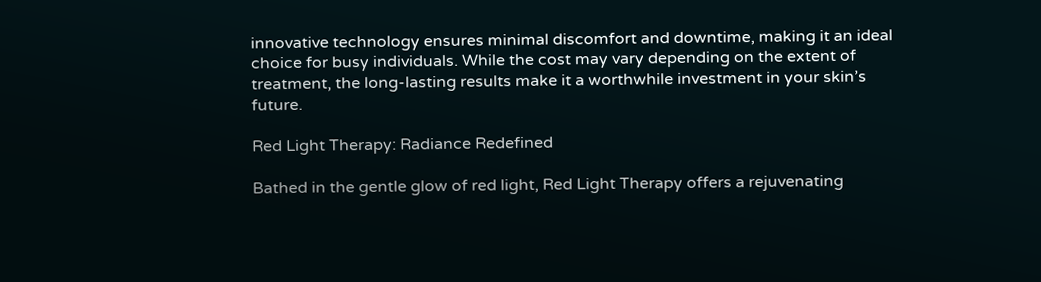innovative technology ensures minimal discomfort and downtime, making it an ideal choice for busy individuals. While the cost may vary depending on the extent of treatment, the long-lasting results make it a worthwhile investment in your skin’s future.

Red Light Therapy: Radiance Redefined

Bathed in the gentle glow of red light, Red Light Therapy offers a rejuvenating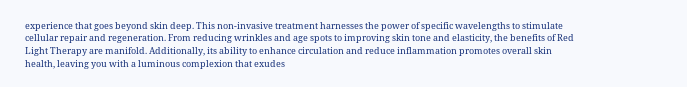experience that goes beyond skin deep. This non-invasive treatment harnesses the power of specific wavelengths to stimulate cellular repair and regeneration. From reducing wrinkles and age spots to improving skin tone and elasticity, the benefits of Red Light Therapy are manifold. Additionally, its ability to enhance circulation and reduce inflammation promotes overall skin health, leaving you with a luminous complexion that exudes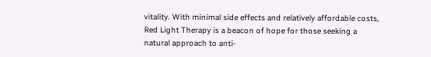vitality. With minimal side effects and relatively affordable costs, Red Light Therapy is a beacon of hope for those seeking a natural approach to anti-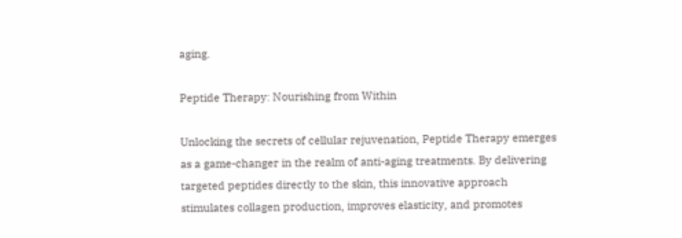aging.

Peptide Therapy: Nourishing from Within

Unlocking the secrets of cellular rejuvenation, Peptide Therapy emerges as a game-changer in the realm of anti-aging treatments. By delivering targeted peptides directly to the skin, this innovative approach stimulates collagen production, improves elasticity, and promotes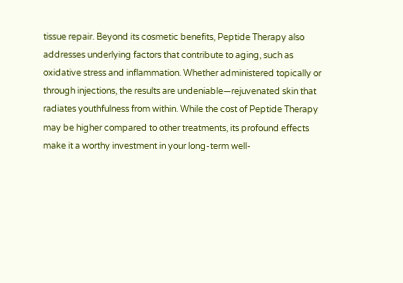tissue repair. Beyond its cosmetic benefits, Peptide Therapy also addresses underlying factors that contribute to aging, such as oxidative stress and inflammation. Whether administered topically or through injections, the results are undeniable—rejuvenated skin that radiates youthfulness from within. While the cost of Peptide Therapy may be higher compared to other treatments, its profound effects make it a worthy investment in your long-term well-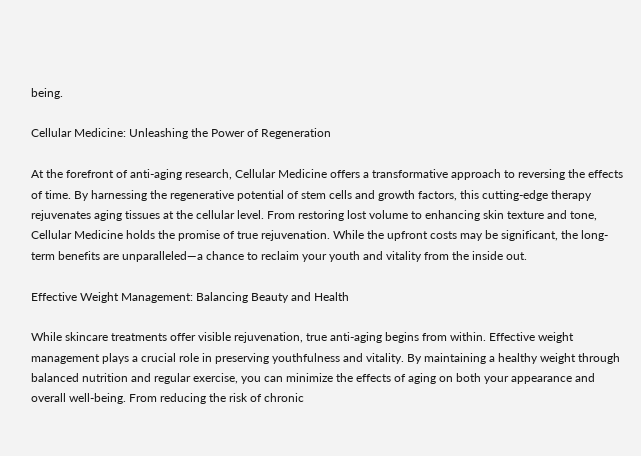being.

Cellular Medicine: Unleashing the Power of Regeneration

At the forefront of anti-aging research, Cellular Medicine offers a transformative approach to reversing the effects of time. By harnessing the regenerative potential of stem cells and growth factors, this cutting-edge therapy rejuvenates aging tissues at the cellular level. From restoring lost volume to enhancing skin texture and tone, Cellular Medicine holds the promise of true rejuvenation. While the upfront costs may be significant, the long-term benefits are unparalleled—a chance to reclaim your youth and vitality from the inside out.

Effective Weight Management: Balancing Beauty and Health

While skincare treatments offer visible rejuvenation, true anti-aging begins from within. Effective weight management plays a crucial role in preserving youthfulness and vitality. By maintaining a healthy weight through balanced nutrition and regular exercise, you can minimize the effects of aging on both your appearance and overall well-being. From reducing the risk of chronic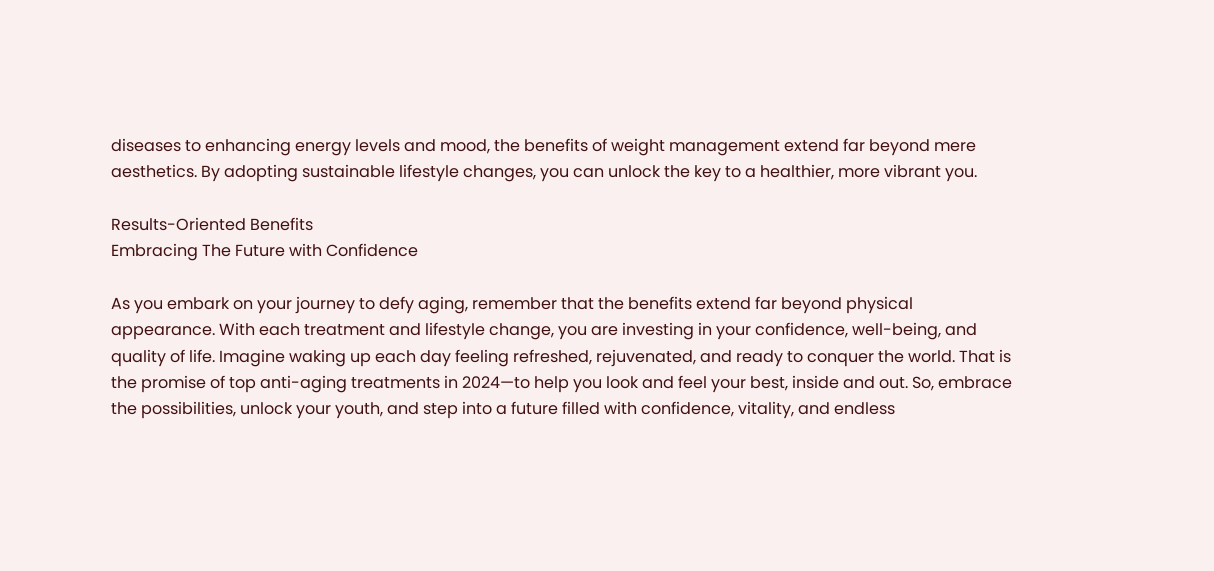diseases to enhancing energy levels and mood, the benefits of weight management extend far beyond mere aesthetics. By adopting sustainable lifestyle changes, you can unlock the key to a healthier, more vibrant you.

Results-Oriented Benefits
Embracing The Future with Confidence

As you embark on your journey to defy aging, remember that the benefits extend far beyond physical appearance. With each treatment and lifestyle change, you are investing in your confidence, well-being, and quality of life. Imagine waking up each day feeling refreshed, rejuvenated, and ready to conquer the world. That is the promise of top anti-aging treatments in 2024—to help you look and feel your best, inside and out. So, embrace the possibilities, unlock your youth, and step into a future filled with confidence, vitality, and endless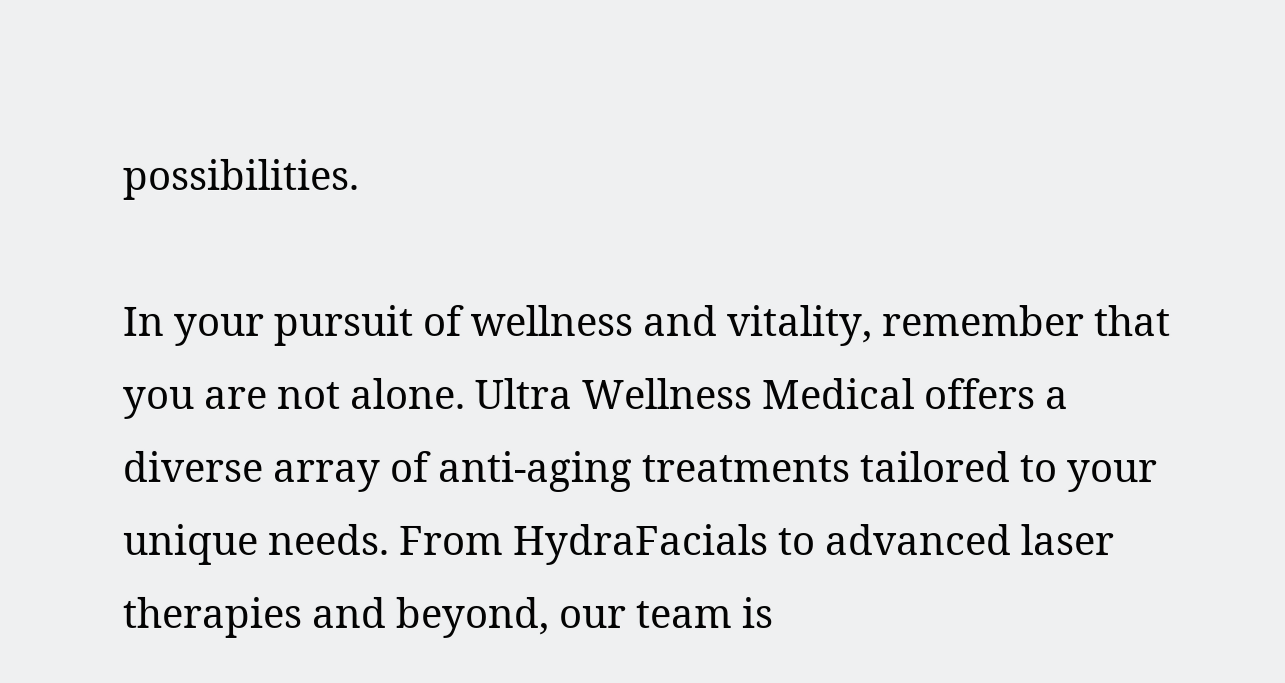possibilities.

In your pursuit of wellness and vitality, remember that you are not alone. Ultra Wellness Medical offers a diverse array of anti-aging treatments tailored to your unique needs. From HydraFacials to advanced laser therapies and beyond, our team is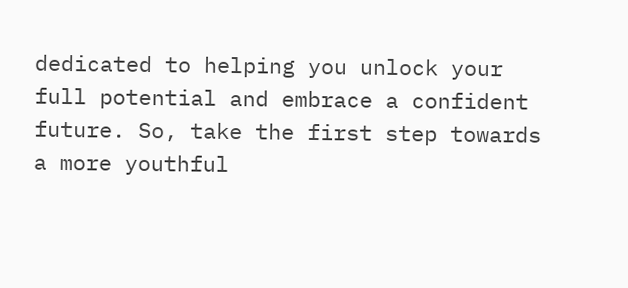dedicated to helping you unlock your full potential and embrace a confident future. So, take the first step towards a more youthful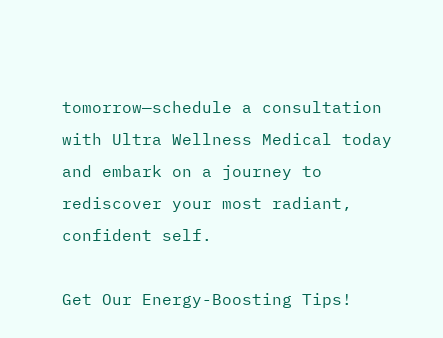tomorrow—schedule a consultation with Ultra Wellness Medical today and embark on a journey to rediscover your most radiant, confident self.

Get Our Energy-Boosting Tips!